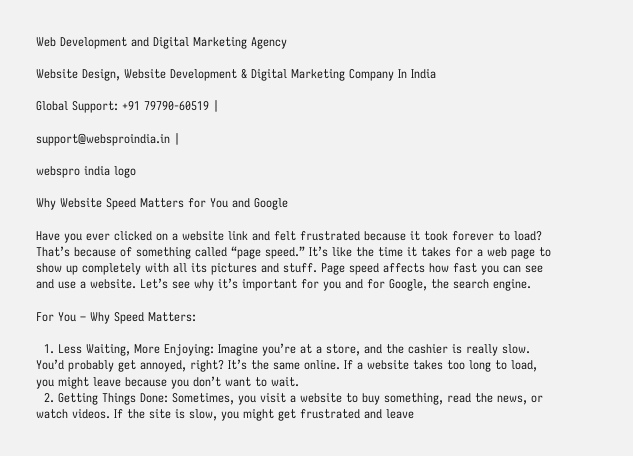Web Development and Digital Marketing Agency

Website Design, Website Development & Digital Marketing Company In India

Global Support: +91 79790-60519 |

support@websproindia.in |

webspro india logo

Why Website Speed Matters for You and Google

Have you ever clicked on a website link and felt frustrated because it took forever to load? That’s because of something called “page speed.” It’s like the time it takes for a web page to show up completely with all its pictures and stuff. Page speed affects how fast you can see and use a website. Let’s see why it’s important for you and for Google, the search engine.

For You – Why Speed Matters:

  1. Less Waiting, More Enjoying: Imagine you’re at a store, and the cashier is really slow. You’d probably get annoyed, right? It’s the same online. If a website takes too long to load, you might leave because you don’t want to wait.
  2. Getting Things Done: Sometimes, you visit a website to buy something, read the news, or watch videos. If the site is slow, you might get frustrated and leave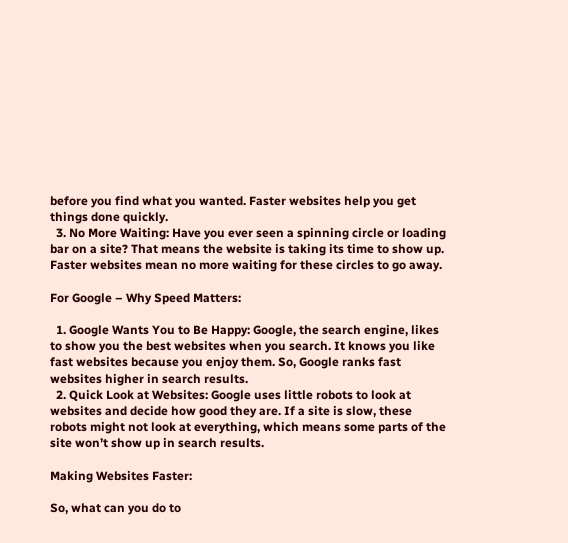before you find what you wanted. Faster websites help you get things done quickly.
  3. No More Waiting: Have you ever seen a spinning circle or loading bar on a site? That means the website is taking its time to show up. Faster websites mean no more waiting for these circles to go away.

For Google – Why Speed Matters:

  1. Google Wants You to Be Happy: Google, the search engine, likes to show you the best websites when you search. It knows you like fast websites because you enjoy them. So, Google ranks fast websites higher in search results.
  2. Quick Look at Websites: Google uses little robots to look at websites and decide how good they are. If a site is slow, these robots might not look at everything, which means some parts of the site won’t show up in search results.

Making Websites Faster:

So, what can you do to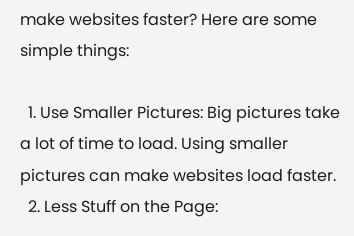make websites faster? Here are some simple things:

  1. Use Smaller Pictures: Big pictures take a lot of time to load. Using smaller pictures can make websites load faster.
  2. Less Stuff on the Page: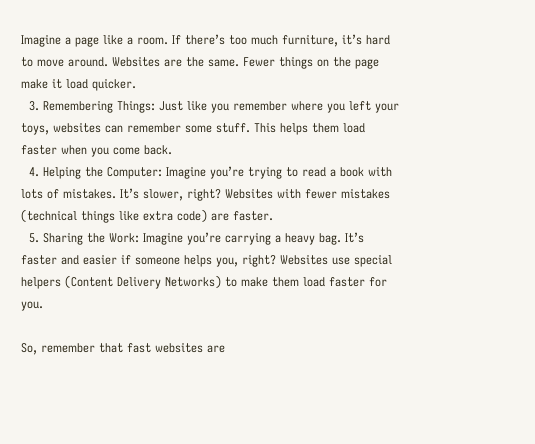Imagine a page like a room. If there’s too much furniture, it’s hard to move around. Websites are the same. Fewer things on the page make it load quicker.
  3. Remembering Things: Just like you remember where you left your toys, websites can remember some stuff. This helps them load faster when you come back.
  4. Helping the Computer: Imagine you’re trying to read a book with lots of mistakes. It’s slower, right? Websites with fewer mistakes (technical things like extra code) are faster.
  5. Sharing the Work: Imagine you’re carrying a heavy bag. It’s faster and easier if someone helps you, right? Websites use special helpers (Content Delivery Networks) to make them load faster for you.

So, remember that fast websites are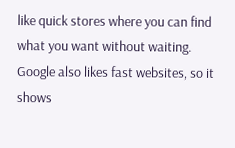like quick stores where you can find what you want without waiting. Google also likes fast websites, so it shows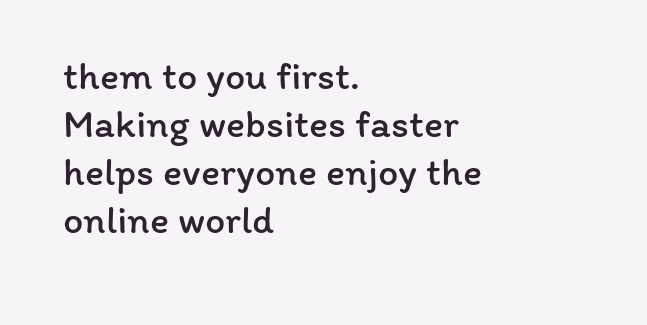them to you first. Making websites faster helps everyone enjoy the online world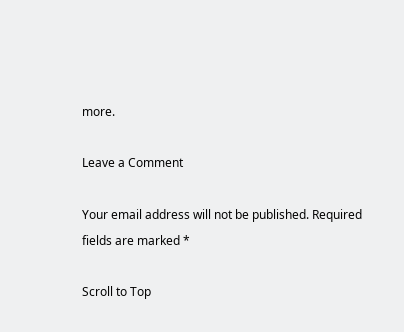more.

Leave a Comment

Your email address will not be published. Required fields are marked *

Scroll to Top